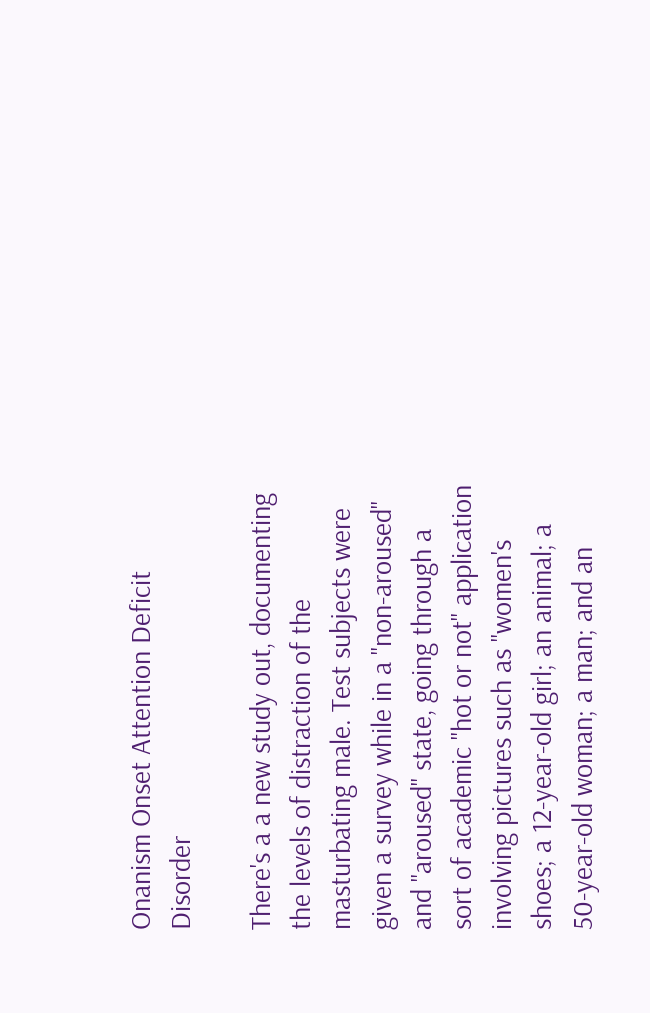Onanism Onset Attention Deficit Disorder

There's a a new study out, documenting the levels of distraction of the masturbating male. Test subjects were given a survey while in a "non-aroused" and "aroused" state, going through a sort of academic "hot or not" application involving pictures such as "women's shoes; a 12-year-old girl; an animal; a 50-year-old woman; a man; and an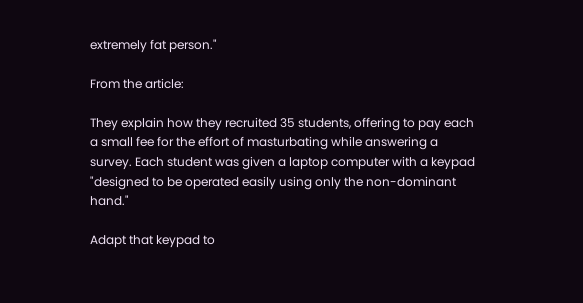extremely fat person."

From the article:

They explain how they recruited 35 students, offering to pay each a small fee for the effort of masturbating while answering a survey. Each student was given a laptop computer with a keypad "designed to be operated easily using only the non-dominant hand."

Adapt that keypad to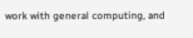work with general computing, and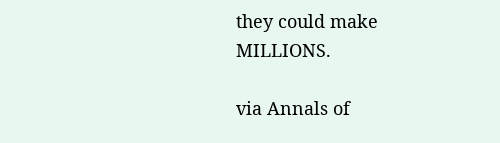they could make MILLIONS.

via Annals of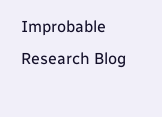Improbable Research Blog